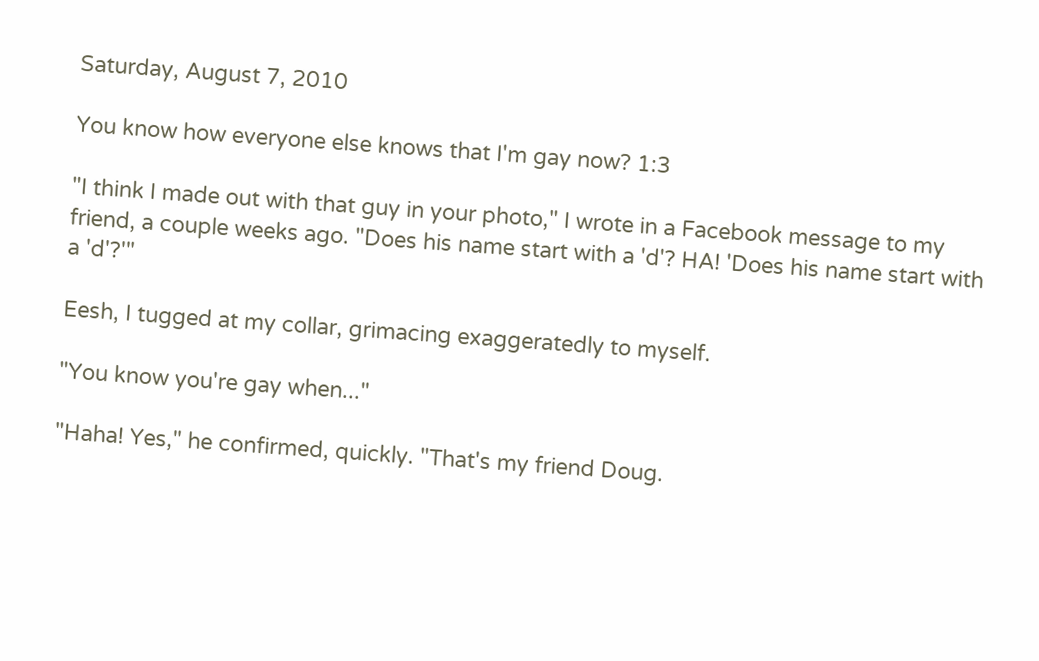Saturday, August 7, 2010

You know how everyone else knows that I'm gay now? 1:3

"I think I made out with that guy in your photo," I wrote in a Facebook message to my friend, a couple weeks ago. "Does his name start with a 'd'? HA! 'Does his name start with a 'd'?'"

Eesh, I tugged at my collar, grimacing exaggeratedly to myself.

"You know you're gay when..."

"Haha! Yes," he confirmed, quickly. "That's my friend Doug.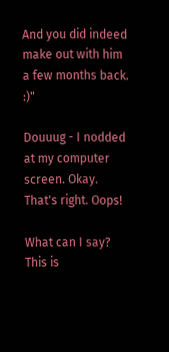And you did indeed make out with him a few months back. :)"

Douuug - I nodded at my computer screen. Okay. That's right. Oops!

What can I say? This is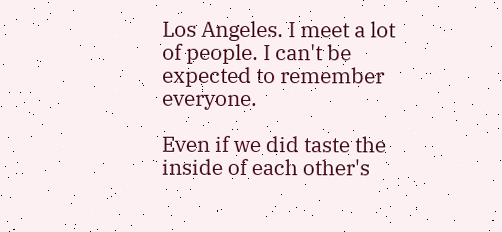Los Angeles. I meet a lot of people. I can't be expected to remember everyone.

Even if we did taste the inside of each other's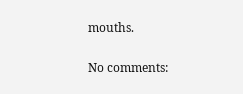mouths.

No comments: